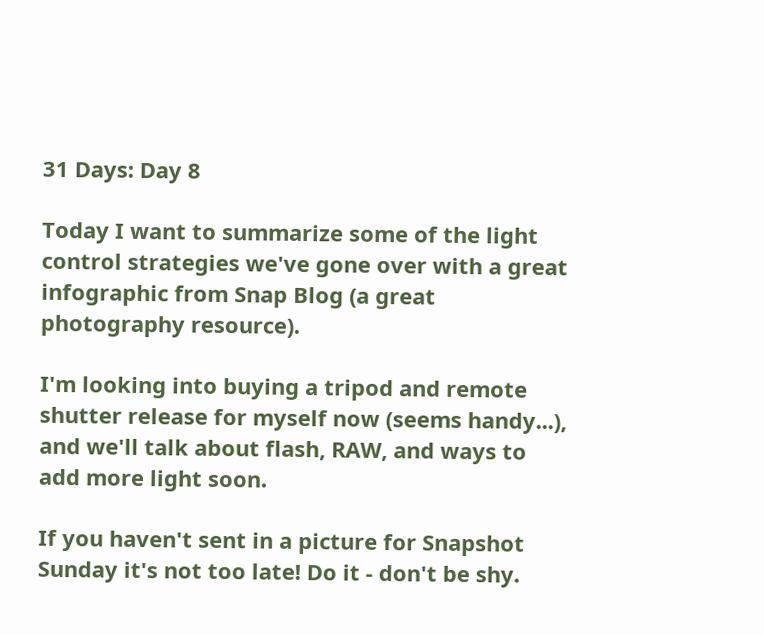31 Days: Day 8

Today I want to summarize some of the light control strategies we've gone over with a great infographic from Snap Blog (a great photography resource).

I'm looking into buying a tripod and remote shutter release for myself now (seems handy...), and we'll talk about flash, RAW, and ways to add more light soon.

If you haven't sent in a picture for Snapshot Sunday it's not too late! Do it - don't be shy.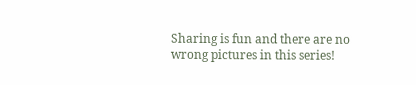Sharing is fun and there are no wrong pictures in this series!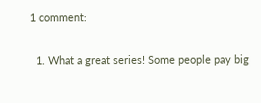1 comment:

  1. What a great series! Some people pay big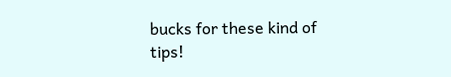bucks for these kind of tips!